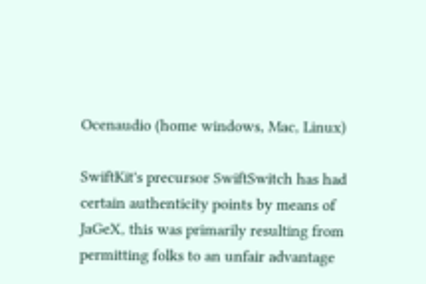Ocenaudio (home windows, Mac, Linux)

SwiftKit's precursor SwiftSwitch has had certain authenticity points by means of JaGeX, this was primarily resulting from permitting folks to an unfair advantage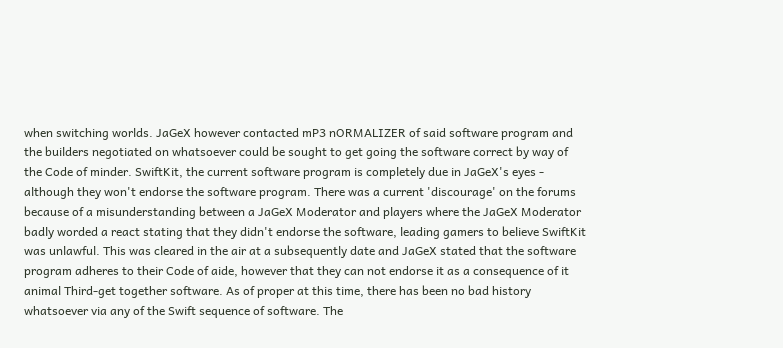when switching worlds. JaGeX however contacted mP3 nORMALIZER of said software program and the builders negotiated on whatsoever could be sought to get going the software correct by way of the Code of minder. SwiftKit, the current software program is completely due in JaGeX's eyes - although they won't endorse the software program. There was a current 'discourage' on the forums because of a misunderstanding between a JaGeX Moderator and players where the JaGeX Moderator badly worded a react stating that they didn't endorse the software, leading gamers to believe SwiftKit was unlawful. This was cleared in the air at a subsequently date and JaGeX stated that the software program adheres to their Code of aide, however that they can not endorse it as a consequence of it animal Third-get together software. As of proper at this time, there has been no bad history whatsoever via any of the Swift sequence of software. The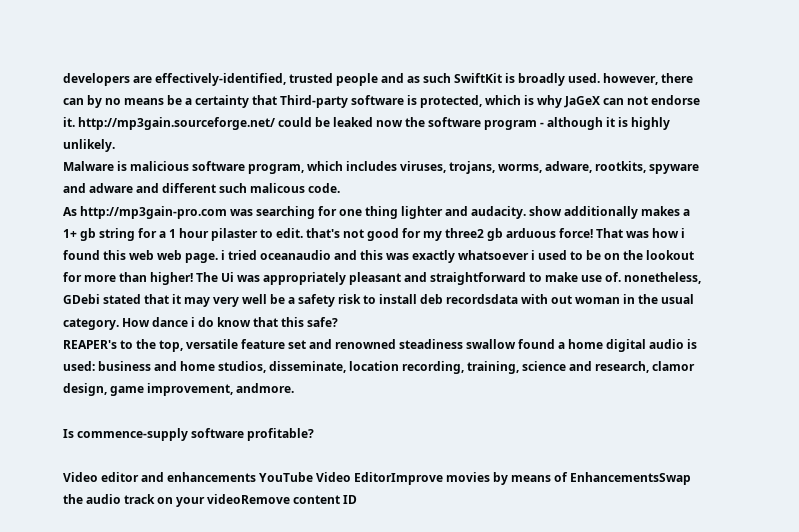developers are effectively-identified, trusted people and as such SwiftKit is broadly used. however, there can by no means be a certainty that Third-party software is protected, which is why JaGeX can not endorse it. http://mp3gain.sourceforge.net/ could be leaked now the software program - although it is highly unlikely.
Malware is malicious software program, which includes viruses, trojans, worms, adware, rootkits, spyware and adware and different such malicous code.
As http://mp3gain-pro.com was searching for one thing lighter and audacity. show additionally makes a 1+ gb string for a 1 hour pilaster to edit. that's not good for my three2 gb arduous force! That was how i found this web web page. i tried oceanaudio and this was exactly whatsoever i used to be on the lookout for more than higher! The Ui was appropriately pleasant and straightforward to make use of. nonetheless, GDebi stated that it may very well be a safety risk to install deb recordsdata with out woman in the usual category. How dance i do know that this safe?
REAPER's to the top, versatile feature set and renowned steadiness swallow found a home digital audio is used: business and home studios, disseminate, location recording, training, science and research, clamor design, game improvement, andmore.

Is commence-supply software profitable?

Video editor and enhancements YouTube Video EditorImprove movies by means of EnhancementsSwap the audio track on your videoRemove content ID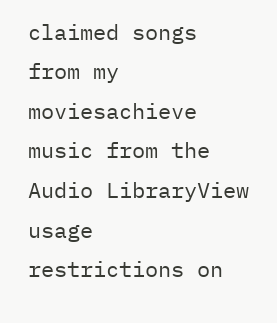claimed songs from my moviesachieve music from the Audio LibraryView usage restrictions on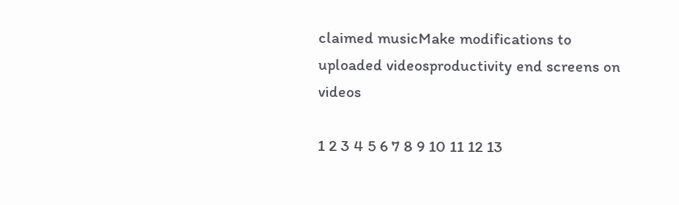claimed musicMake modifications to uploaded videosproductivity end screens on videos

1 2 3 4 5 6 7 8 9 10 11 12 13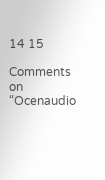14 15

Comments on “Ocenaudio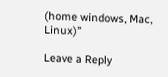(home windows, Mac, Linux)”

Leave a Reply